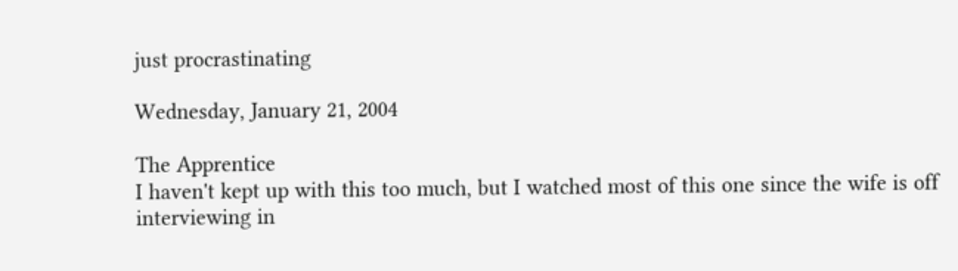just procrastinating

Wednesday, January 21, 2004

The Apprentice
I haven't kept up with this too much, but I watched most of this one since the wife is off interviewing in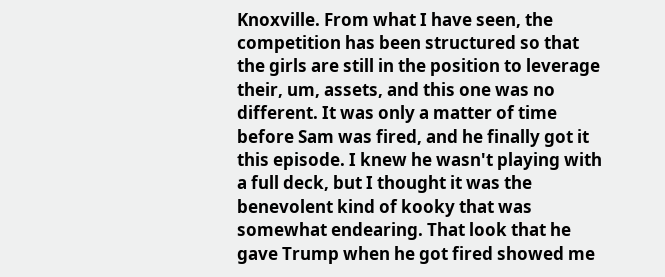Knoxville. From what I have seen, the competition has been structured so that the girls are still in the position to leverage their, um, assets, and this one was no different. It was only a matter of time before Sam was fired, and he finally got it this episode. I knew he wasn't playing with a full deck, but I thought it was the benevolent kind of kooky that was somewhat endearing. That look that he gave Trump when he got fired showed me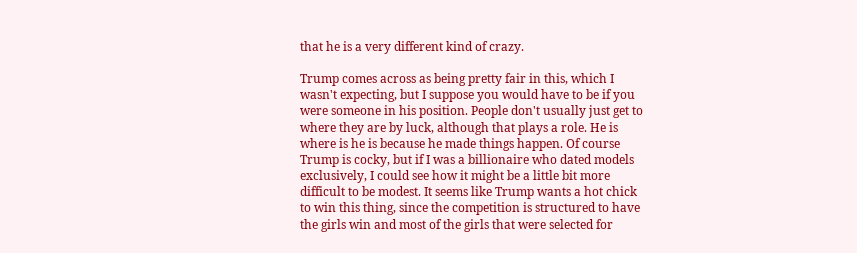that he is a very different kind of crazy.

Trump comes across as being pretty fair in this, which I wasn't expecting, but I suppose you would have to be if you were someone in his position. People don't usually just get to where they are by luck, although that plays a role. He is where is he is because he made things happen. Of course Trump is cocky, but if I was a billionaire who dated models exclusively, I could see how it might be a little bit more difficult to be modest. It seems like Trump wants a hot chick to win this thing, since the competition is structured to have the girls win and most of the girls that were selected for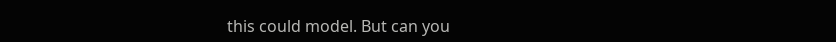this could model. But can you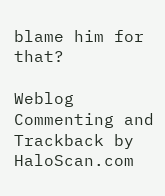blame him for that?

Weblog Commenting and Trackback by HaloScan.com